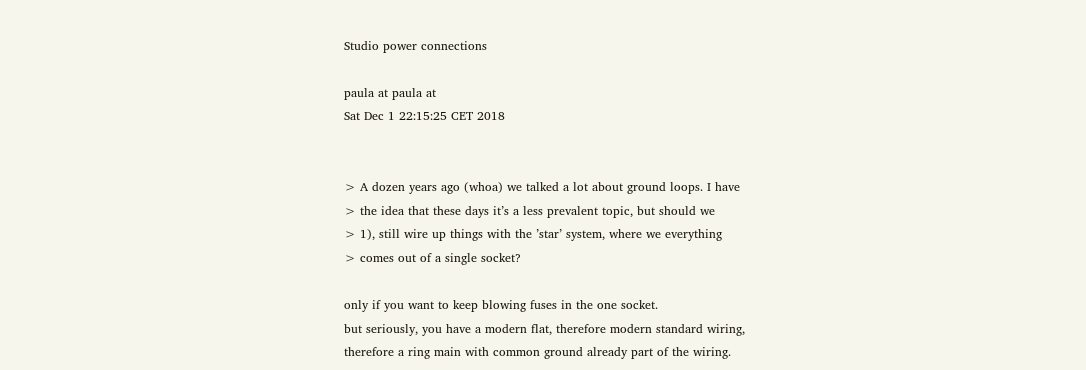Studio power connections

paula at paula at
Sat Dec 1 22:15:25 CET 2018


> A dozen years ago (whoa) we talked a lot about ground loops. I have
> the idea that these days it’s a less prevalent topic, but should we
> 1), still wire up things with the ’star’ system, where we everything
> comes out of a single socket?

only if you want to keep blowing fuses in the one socket.
but seriously, you have a modern flat, therefore modern standard wiring,
therefore a ring main with common ground already part of the wiring.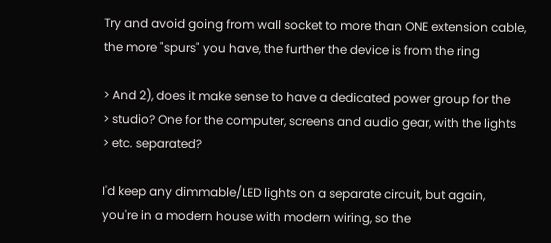Try and avoid going from wall socket to more than ONE extension cable,
the more "spurs" you have, the further the device is from the ring

> And 2), does it make sense to have a dedicated power group for the
> studio? One for the computer, screens and audio gear, with the lights
> etc. separated?

I'd keep any dimmable/LED lights on a separate circuit, but again,
you're in a modern house with modern wiring, so the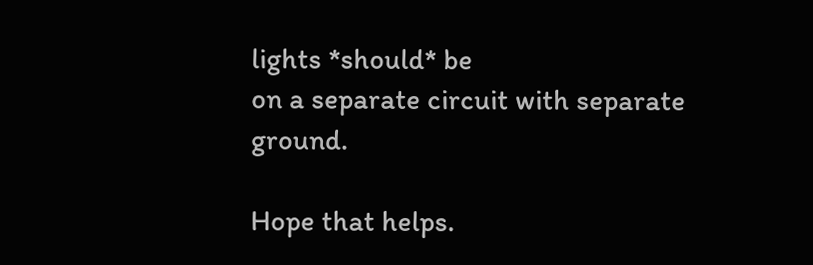lights *should* be
on a separate circuit with separate ground.

Hope that helps.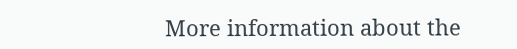More information about the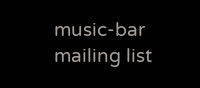music-bar mailing list